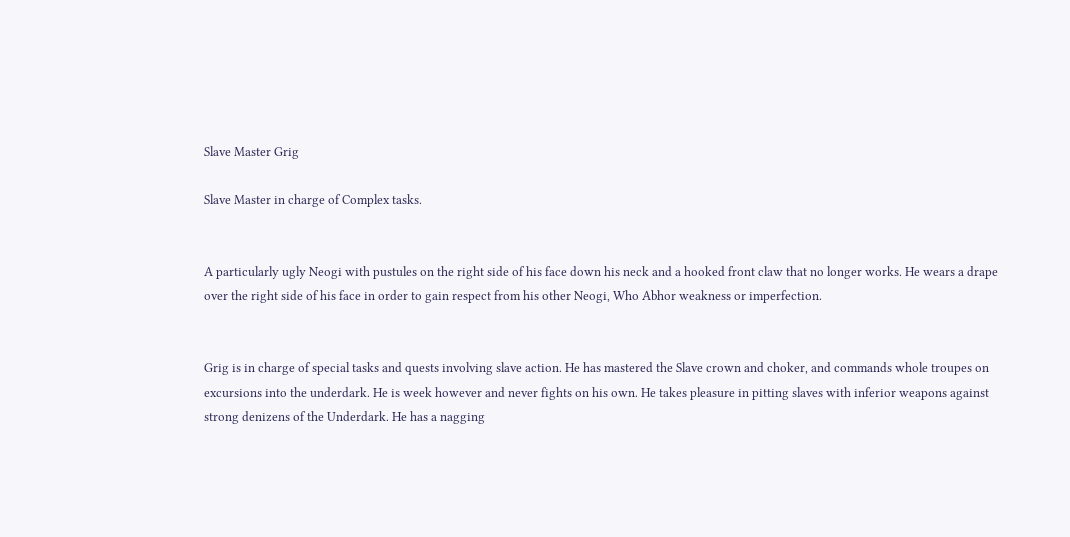Slave Master Grig

Slave Master in charge of Complex tasks.


A particularly ugly Neogi with pustules on the right side of his face down his neck and a hooked front claw that no longer works. He wears a drape over the right side of his face in order to gain respect from his other Neogi, Who Abhor weakness or imperfection.


Grig is in charge of special tasks and quests involving slave action. He has mastered the Slave crown and choker, and commands whole troupes on excursions into the underdark. He is week however and never fights on his own. He takes pleasure in pitting slaves with inferior weapons against strong denizens of the Underdark. He has a nagging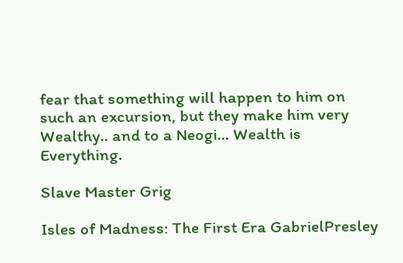fear that something will happen to him on such an excursion, but they make him very Wealthy.. and to a Neogi… Wealth is Everything.

Slave Master Grig

Isles of Madness: The First Era GabrielPresley